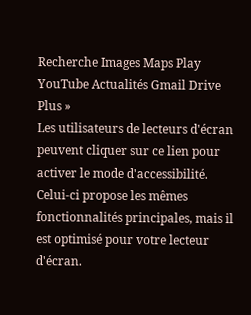Recherche Images Maps Play YouTube Actualités Gmail Drive Plus »
Les utilisateurs de lecteurs d'écran peuvent cliquer sur ce lien pour activer le mode d'accessibilité. Celui-ci propose les mêmes fonctionnalités principales, mais il est optimisé pour votre lecteur d'écran.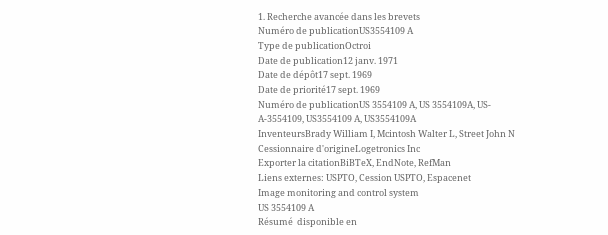1. Recherche avancée dans les brevets
Numéro de publicationUS3554109 A
Type de publicationOctroi
Date de publication12 janv. 1971
Date de dépôt17 sept. 1969
Date de priorité17 sept. 1969
Numéro de publicationUS 3554109 A, US 3554109A, US-A-3554109, US3554109 A, US3554109A
InventeursBrady William I, Mcintosh Walter L, Street John N
Cessionnaire d'origineLogetronics Inc
Exporter la citationBiBTeX, EndNote, RefMan
Liens externes: USPTO, Cession USPTO, Espacenet
Image monitoring and control system
US 3554109 A
Résumé  disponible en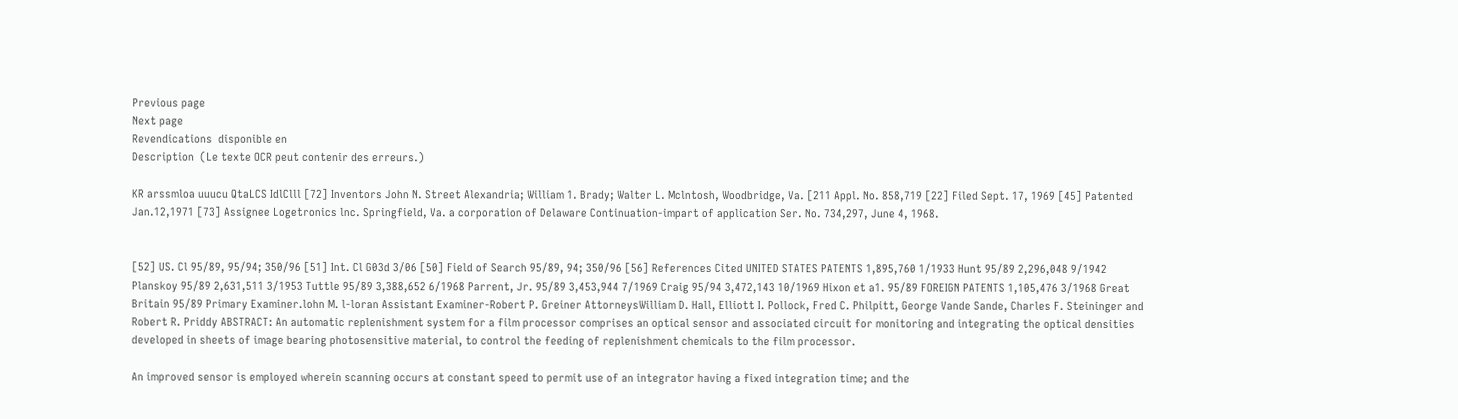Previous page
Next page
Revendications  disponible en
Description  (Le texte OCR peut contenir des erreurs.)

KR arssmloa uuucu QtaLCS IdlClll [72] Inventors John N. Street Alexandria; William 1. Brady; Walter L. Mclntosh, Woodbridge, Va. [211 Appl. No. 858,719 [22] Filed Sept. 17, 1969 [45] Patented Jan.12,1971 [73] Assignee Logetronics lnc. Springfield, Va. a corporation of Delaware Continuation-impart of application Ser. No. 734,297, June 4, 1968.


[52] US. Cl 95/89, 95/94; 350/96 [51] Int. Cl G03d 3/06 [50] Field of Search 95/89, 94; 350/96 [56] References Cited UNITED STATES PATENTS 1,895,760 1/1933 Hunt 95/89 2,296,048 9/1942 Planskoy 95/89 2,631,511 3/1953 Tuttle 95/89 3,388,652 6/1968 Parrent, Jr. 95/89 3,453,944 7/1969 Craig 95/94 3,472,143 10/1969 Hixon et a1. 95/89 FOREIGN PATENTS 1,105,476 3/1968 Great Britain 95/89 Primary Examiner.lohn M. l-loran Assistant Examiner-Robert P. Greiner AttorneysWilliam D. Hall, Elliott I. Pollock, Fred C. Philpitt, George Vande Sande, Charles F. Steininger and Robert R. Priddy ABSTRACT: An automatic replenishment system for a film processor comprises an optical sensor and associated circuit for monitoring and integrating the optical densities developed in sheets of image bearing photosensitive material, to control the feeding of replenishment chemicals to the film processor.

An improved sensor is employed wherein scanning occurs at constant speed to permit use of an integrator having a fixed integration time; and the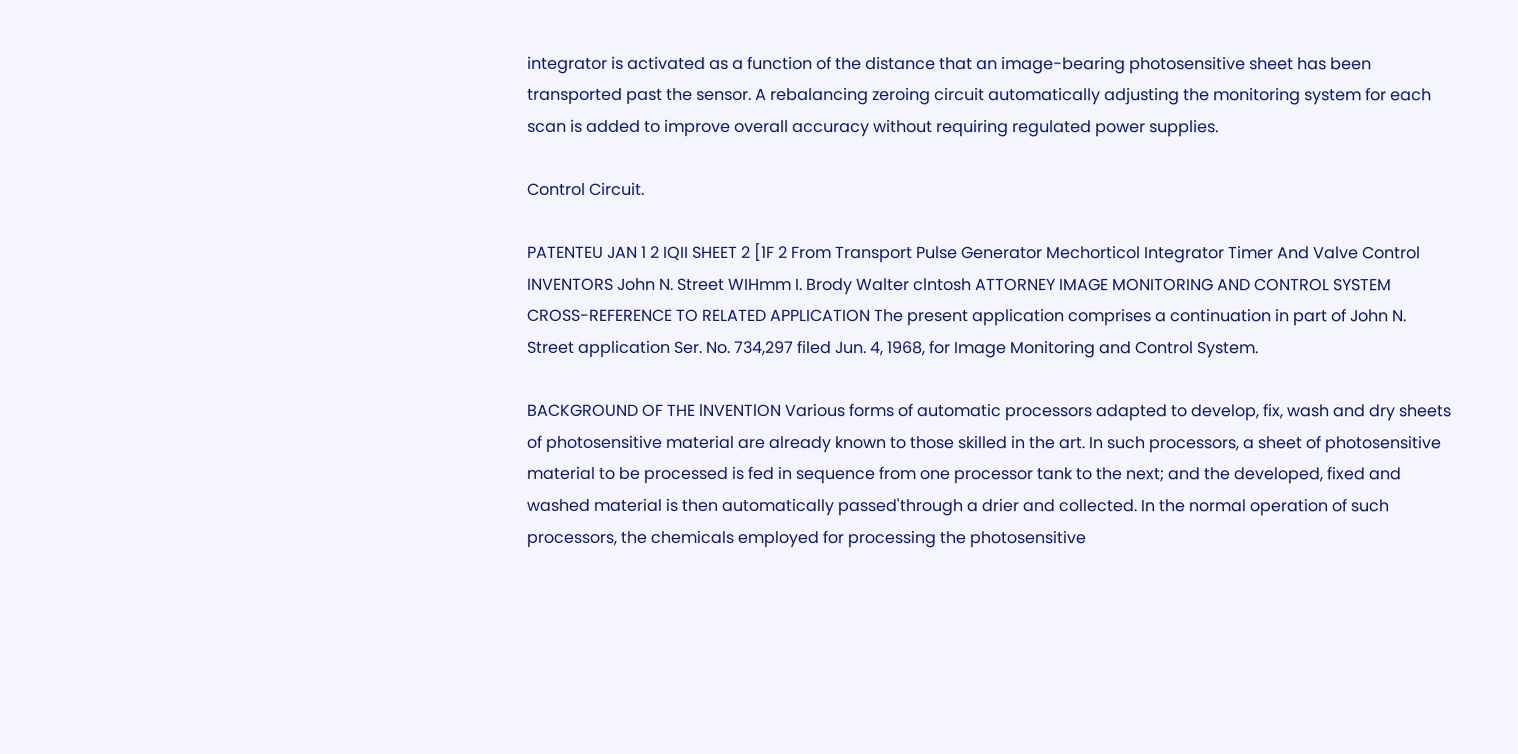integrator is activated as a function of the distance that an image-bearing photosensitive sheet has been transported past the sensor. A rebalancing zeroing circuit automatically adjusting the monitoring system for each scan is added to improve overall accuracy without requiring regulated power supplies.

Control Circuit.

PATENTEU JAN 1 2 IQII SHEET 2 [1F 2 From Transport Pulse Generator Mechorticol Integrator Timer And Valve Control INVENTORS John N. Street WIHmm I. Brody Walter clntosh ATTORNEY IMAGE MONITORING AND CONTROL SYSTEM CROSS-REFERENCE TO RELATED APPLICATION The present application comprises a continuation in part of John N. Street application Ser. No. 734,297 filed Jun. 4, 1968, for Image Monitoring and Control System.

BACKGROUND OF THE lNVENTlON Various forms of automatic processors adapted to develop, fix, wash and dry sheets of photosensitive material are already known to those skilled in the art. In such processors, a sheet of photosensitive material to be processed is fed in sequence from one processor tank to the next; and the developed, fixed and washed material is then automatically passed'through a drier and collected. In the normal operation of such processors, the chemicals employed for processing the photosensitive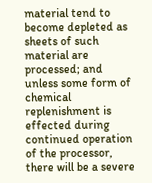material tend to become depleted as sheets of such material are processed; and unless some form of chemical replenishment is effected during continued operation of the processor, there will be a severe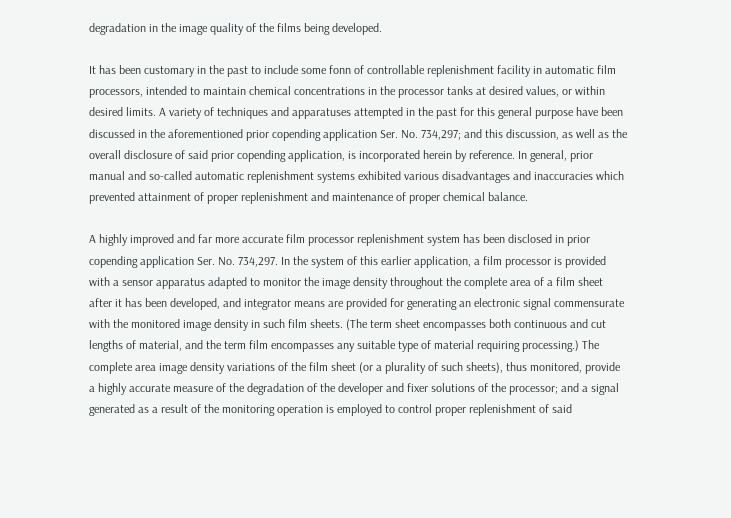degradation in the image quality of the films being developed.

It has been customary in the past to include some fonn of controllable replenishment facility in automatic film processors, intended to maintain chemical concentrations in the processor tanks at desired values, or within desired limits. A variety of techniques and apparatuses attempted in the past for this general purpose have been discussed in the aforementioned prior copending application Ser. No. 734,297; and this discussion, as well as the overall disclosure of said prior copending application, is incorporated herein by reference. In general, prior manual and so-called automatic replenishment systems exhibited various disadvantages and inaccuracies which prevented attainment of proper replenishment and maintenance of proper chemical balance.

A highly improved and far more accurate film processor replenishment system has been disclosed in prior copending application Ser. No. 734,297. In the system of this earlier application, a film processor is provided with a sensor apparatus adapted to monitor the image density throughout the complete area of a film sheet after it has been developed, and integrator means are provided for generating an electronic signal commensurate with the monitored image density in such film sheets. (The term sheet encompasses both continuous and cut lengths of material, and the term film encompasses any suitable type of material requiring processing.) The complete area image density variations of the film sheet (or a plurality of such sheets), thus monitored, provide a highly accurate measure of the degradation of the developer and fixer solutions of the processor; and a signal generated as a result of the monitoring operation is employed to control proper replenishment of said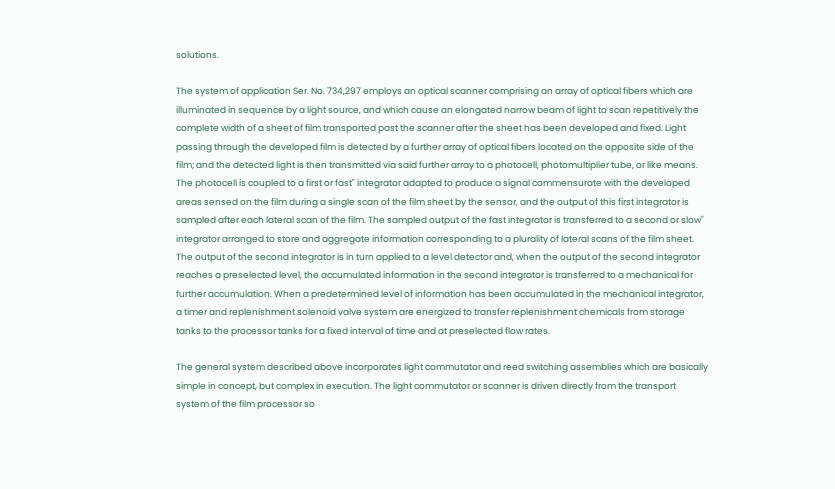solutions.

The system of application Ser. No. 734,297 employs an optical scanner comprising an array of optical fibers which are illuminated in sequence by a light source, and which cause an elongated narrow beam of light to scan repetitively the complete width of a sheet of film transported past the scanner after the sheet has been developed and fixed. Light passing through the developed film is detected by a further array of optical fibers located on the opposite side of the film; and the detected light is then transmitted via said further array to a photocell, photomultiplier tube, or like means. The photocell is coupled to a first or fast" integrator adapted to produce a signal commensurate with the developed areas sensed on the film during a single scan of the film sheet by the sensor, and the output of this first integrator is sampled after each lateral scan of the film. The sampled output of the fast integrator is transferred to a second or slow" integrator arranged to store and aggregate information corresponding to a plurality of lateral scans of the film sheet. The output of the second integrator is in turn applied to a level detector and, when the output of the second integrator reaches a preselected level, the accumulated information in the second integrator is transferred to a mechanical for further accumulation. When a predetermined level of information has been accumulated in the mechanical integrator, a timer and replenishment solenoid valve system are energized to transfer replenishment chemicals from storage tanks to the processor tanks for a fixed interval of time and at preselected flow rates.

The general system described above incorporates light commutator and reed switching assemblies which are basically simple in concept, but complex in execution. The light commutator or scanner is driven directly from the transport system of the film processor so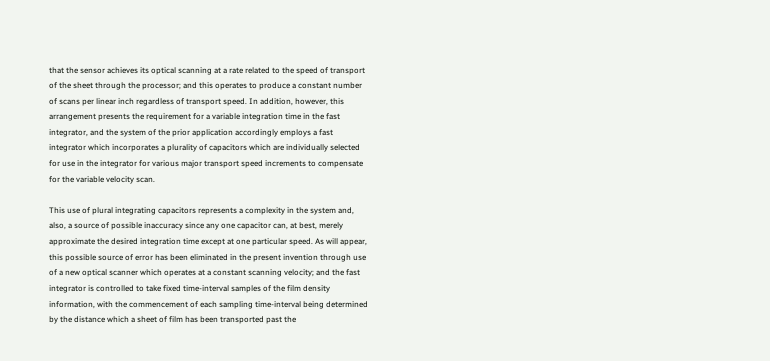that the sensor achieves its optical scanning at a rate related to the speed of transport of the sheet through the processor; and this operates to produce a constant number of scans per linear inch regardless of transport speed. In addition, however, this arrangement presents the requirement for a variable integration time in the fast integrator, and the system of the prior application accordingly employs a fast integrator which incorporates a plurality of capacitors which are individually selected for use in the integrator for various major transport speed increments to compensate for the variable velocity scan.

This use of plural integrating capacitors represents a complexity in the system and, also, a source of possible inaccuracy since any one capacitor can, at best, merely approximate the desired integration time except at one particular speed. As will appear, this possible source of error has been eliminated in the present invention through use of a new optical scanner which operates at a constant scanning velocity; and the fast integrator is controlled to take fixed time-interval samples of the film density information, with the commencement of each sampling time-interval being determined by the distance which a sheet of film has been transported past the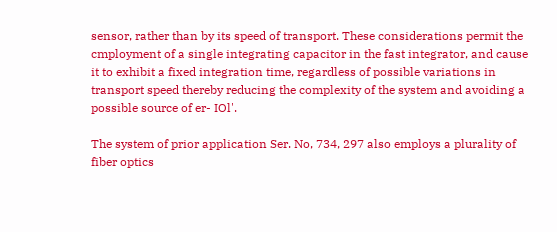sensor, rather than by its speed of transport. These considerations permit the cmployment of a single integrating capacitor in the fast integrator, and cause it to exhibit a fixed integration time, regardless of possible variations in transport speed thereby reducing the complexity of the system and avoiding a possible source of er- IOl'.

The system of prior application Ser. No, 734, 297 also employs a plurality of fiber optics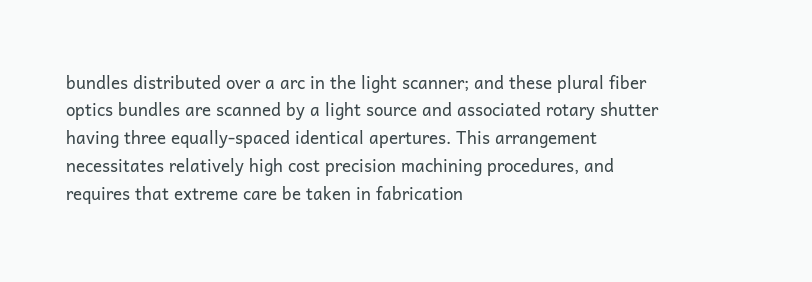bundles distributed over a arc in the light scanner; and these plural fiber optics bundles are scanned by a light source and associated rotary shutter having three equally-spaced identical apertures. This arrangement necessitates relatively high cost precision machining procedures, and requires that extreme care be taken in fabrication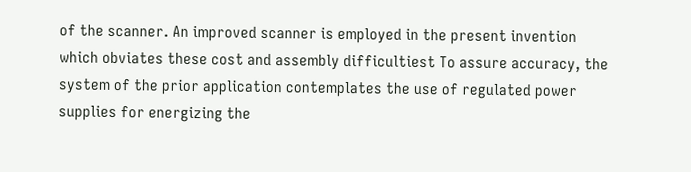of the scanner. An improved scanner is employed in the present invention which obviates these cost and assembly difficultiest To assure accuracy, the system of the prior application contemplates the use of regulated power supplies for energizing the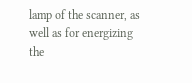lamp of the scanner, as well as for energizing the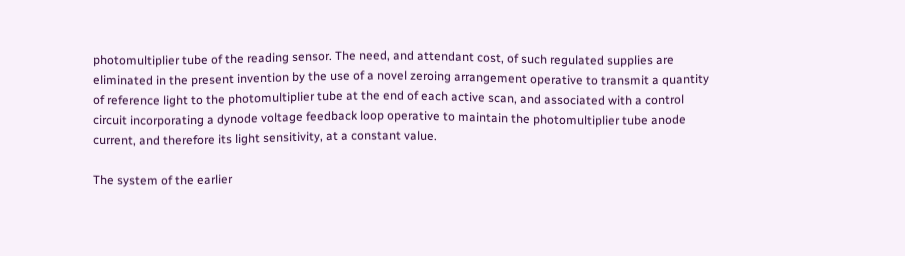photomultiplier tube of the reading sensor. The need, and attendant cost, of such regulated supplies are eliminated in the present invention by the use of a novel zeroing arrangement operative to transmit a quantity of reference light to the photomultiplier tube at the end of each active scan, and associated with a control circuit incorporating a dynode voltage feedback loop operative to maintain the photomultiplier tube anode current, and therefore its light sensitivity, at a constant value.

The system of the earlier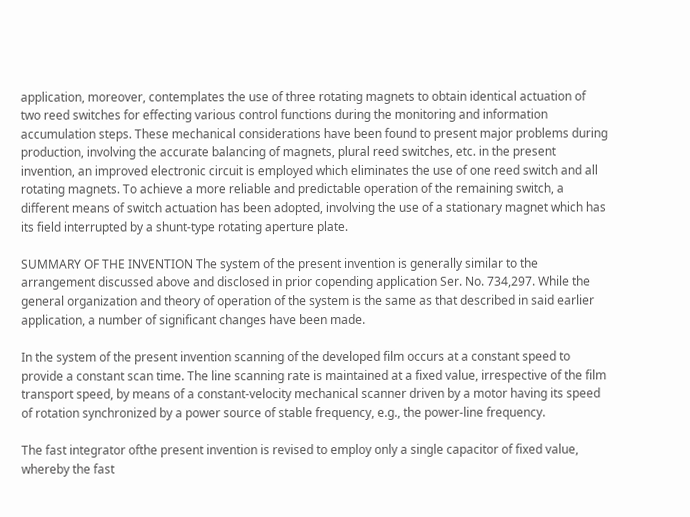application, moreover, contemplates the use of three rotating magnets to obtain identical actuation of two reed switches for effecting various control functions during the monitoring and information accumulation steps. These mechanical considerations have been found to present major problems during production, involving the accurate balancing of magnets, plural reed switches, etc. in the present invention, an improved electronic circuit is employed which eliminates the use of one reed switch and all rotating magnets. To achieve a more reliable and predictable operation of the remaining switch, a different means of switch actuation has been adopted, involving the use of a stationary magnet which has its field interrupted by a shunt-type rotating aperture plate.

SUMMARY OF THE INVENTION The system of the present invention is generally similar to the arrangement discussed above and disclosed in prior copending application Ser. No. 734,297. While the general organization and theory of operation of the system is the same as that described in said earlier application, a number of significant changes have been made.

In the system of the present invention scanning of the developed film occurs at a constant speed to provide a constant scan time. The line scanning rate is maintained at a fixed value, irrespective of the film transport speed, by means of a constant-velocity mechanical scanner driven by a motor having its speed of rotation synchronized by a power source of stable frequency, e.g., the power-line frequency.

The fast integrator ofthe present invention is revised to employ only a single capacitor of fixed value, whereby the fast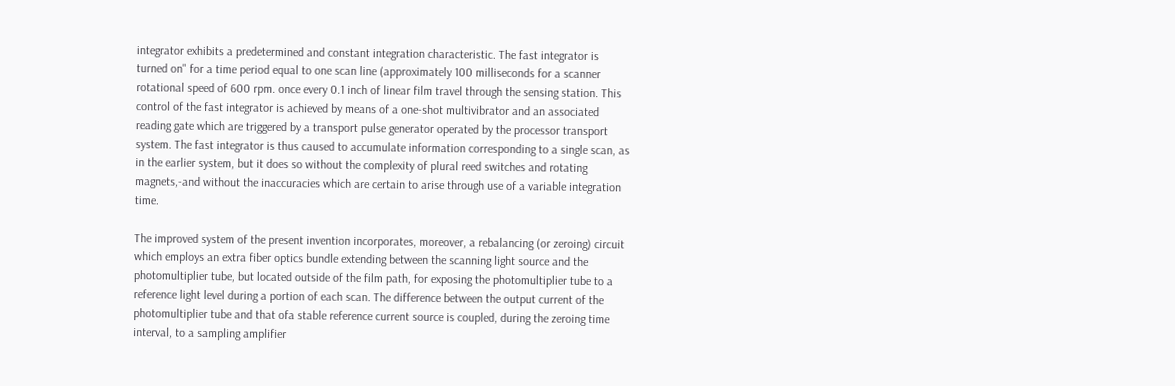integrator exhibits a predetermined and constant integration characteristic. The fast integrator is turned on" for a time period equal to one scan line (approximately 100 milliseconds for a scanner rotational speed of 600 rpm. once every 0.1 inch of linear film travel through the sensing station. This control of the fast integrator is achieved by means of a one-shot multivibrator and an associated reading gate which are triggered by a transport pulse generator operated by the processor transport system. The fast integrator is thus caused to accumulate information corresponding to a single scan, as in the earlier system, but it does so without the complexity of plural reed switches and rotating magnets,-and without the inaccuracies which are certain to arise through use of a variable integration time.

The improved system of the present invention incorporates, moreover, a rebalancing (or zeroing) circuit which employs an extra fiber optics bundle extending between the scanning light source and the photomultiplier tube, but located outside of the film path, for exposing the photomultiplier tube to a reference light level during a portion of each scan. The difference between the output current of the photomultiplier tube and that ofa stable reference current source is coupled, during the zeroing time interval, to a sampling amplifier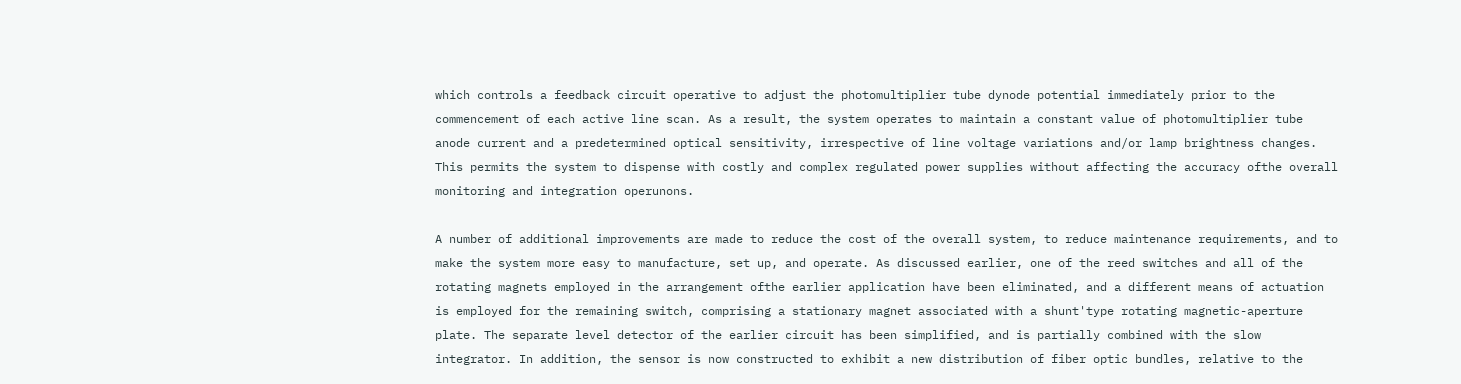which controls a feedback circuit operative to adjust the photomultiplier tube dynode potential immediately prior to the commencement of each active line scan. As a result, the system operates to maintain a constant value of photomultiplier tube anode current and a predetermined optical sensitivity, irrespective of line voltage variations and/or lamp brightness changes. This permits the system to dispense with costly and complex regulated power supplies without affecting the accuracy ofthe overall monitoring and integration operunons.

A number of additional improvements are made to reduce the cost of the overall system, to reduce maintenance requirements, and to make the system more easy to manufacture, set up, and operate. As discussed earlier, one of the reed switches and all of the rotating magnets employed in the arrangement ofthe earlier application have been eliminated, and a different means of actuation is employed for the remaining switch, comprising a stationary magnet associated with a shunt'type rotating magnetic-aperture plate. The separate level detector of the earlier circuit has been simplified, and is partially combined with the slow integrator. In addition, the sensor is now constructed to exhibit a new distribution of fiber optic bundles, relative to the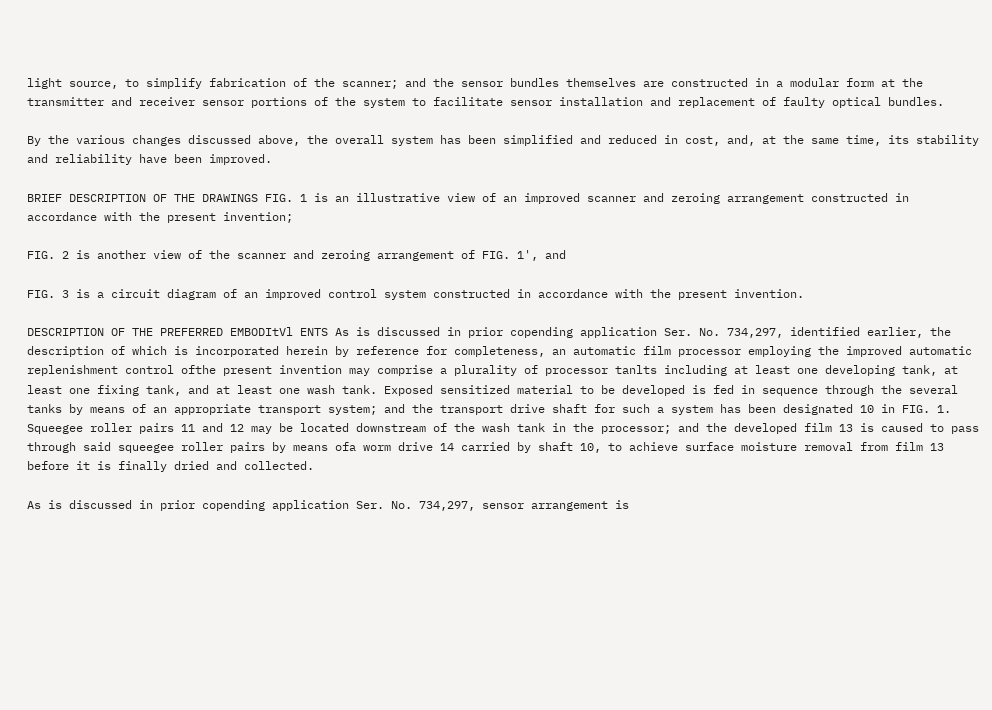light source, to simplify fabrication of the scanner; and the sensor bundles themselves are constructed in a modular form at the transmitter and receiver sensor portions of the system to facilitate sensor installation and replacement of faulty optical bundles.

By the various changes discussed above, the overall system has been simplified and reduced in cost, and, at the same time, its stability and reliability have been improved.

BRIEF DESCRIPTION OF THE DRAWINGS FIG. 1 is an illustrative view of an improved scanner and zeroing arrangement constructed in accordance with the present invention;

FIG. 2 is another view of the scanner and zeroing arrangement of FIG. 1', and

FIG. 3 is a circuit diagram of an improved control system constructed in accordance with the present invention.

DESCRIPTION OF THE PREFERRED EMBODItVl ENTS As is discussed in prior copending application Ser. No. 734,297, identified earlier, the description of which is incorporated herein by reference for completeness, an automatic film processor employing the improved automatic replenishment control ofthe present invention may comprise a plurality of processor tanlts including at least one developing tank, at least one fixing tank, and at least one wash tank. Exposed sensitized material to be developed is fed in sequence through the several tanks by means of an appropriate transport system; and the transport drive shaft for such a system has been designated 10 in FIG. 1. Squeegee roller pairs 11 and 12 may be located downstream of the wash tank in the processor; and the developed film 13 is caused to pass through said squeegee roller pairs by means ofa worm drive 14 carried by shaft 10, to achieve surface moisture removal from film 13 before it is finally dried and collected.

As is discussed in prior copending application Ser. No. 734,297, sensor arrangement is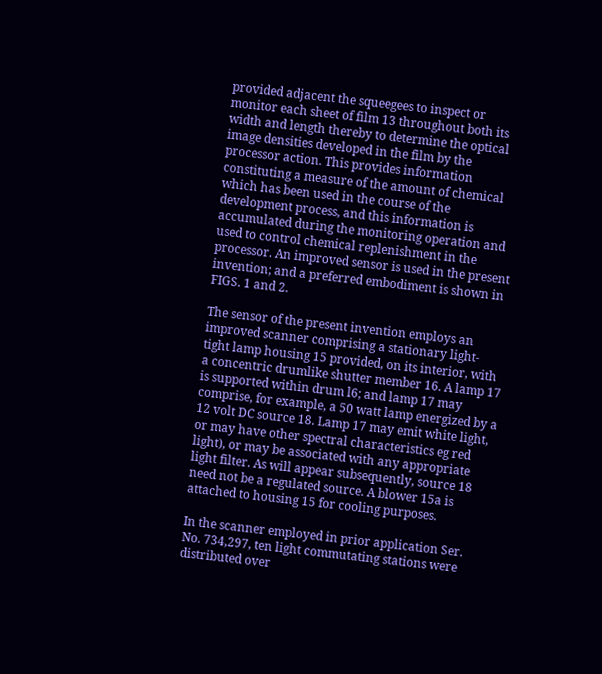provided adjacent the squeegees to inspect or monitor each sheet of film 13 throughout both its width and length thereby to determine the optical image densities developed in the film by the processor action. This provides information constituting a measure of the amount of chemical which has been used in the course of the development process, and this information is accumulated during the monitoring operation and used to control chemical replenishment in the processor. An improved sensor is used in the present invention; and a preferred embodiment is shown in FIGS. 1 and 2.

The sensor of the present invention employs an improved scanner comprising a stationary light-tight lamp housing 15 provided, on its interior, with a concentric drumlike shutter member 16. A lamp 17 is supported within drum l6; and lamp 17 may comprise, for example, a 50 watt lamp energized by a 12 volt DC source 18. Lamp 17 may emit white light, or may have other spectral characteristics eg red light), or may be associated with any appropriate light filter. As will appear subsequently, source 18 need not be a regulated source. A blower 15a is attached to housing 15 for cooling purposes.

In the scanner employed in prior application Ser. No. 734,297, ten light commutating stations were distributed over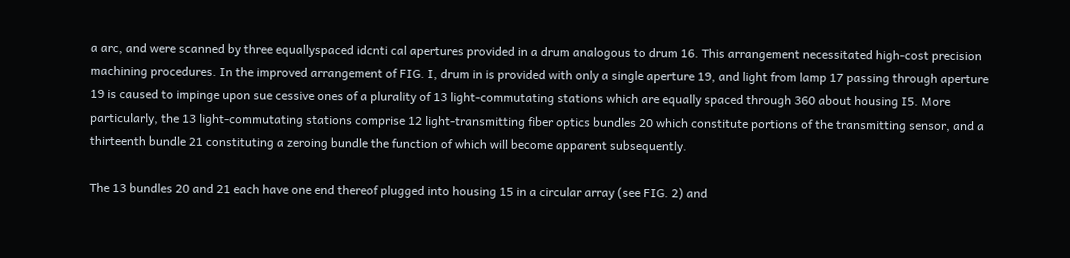a arc, and were scanned by three equallyspaced idcnti cal apertures provided in a drum analogous to drum 16. This arrangement necessitated high-cost precision machining procedures. In the improved arrangement of FIG. I, drum in is provided with only a single aperture 19, and light from lamp 17 passing through aperture 19 is caused to impinge upon sue cessive ones of a plurality of 13 light-commutating stations which are equally spaced through 360 about housing I5. More particularly, the 13 light-commutating stations comprise 12 light-transmitting fiber optics bundles 20 which constitute portions of the transmitting sensor, and a thirteenth bundle 21 constituting a zeroing bundle the function of which will become apparent subsequently.

The 13 bundles 20 and 21 each have one end thereof plugged into housing 15 in a circular array (see FIG. 2) and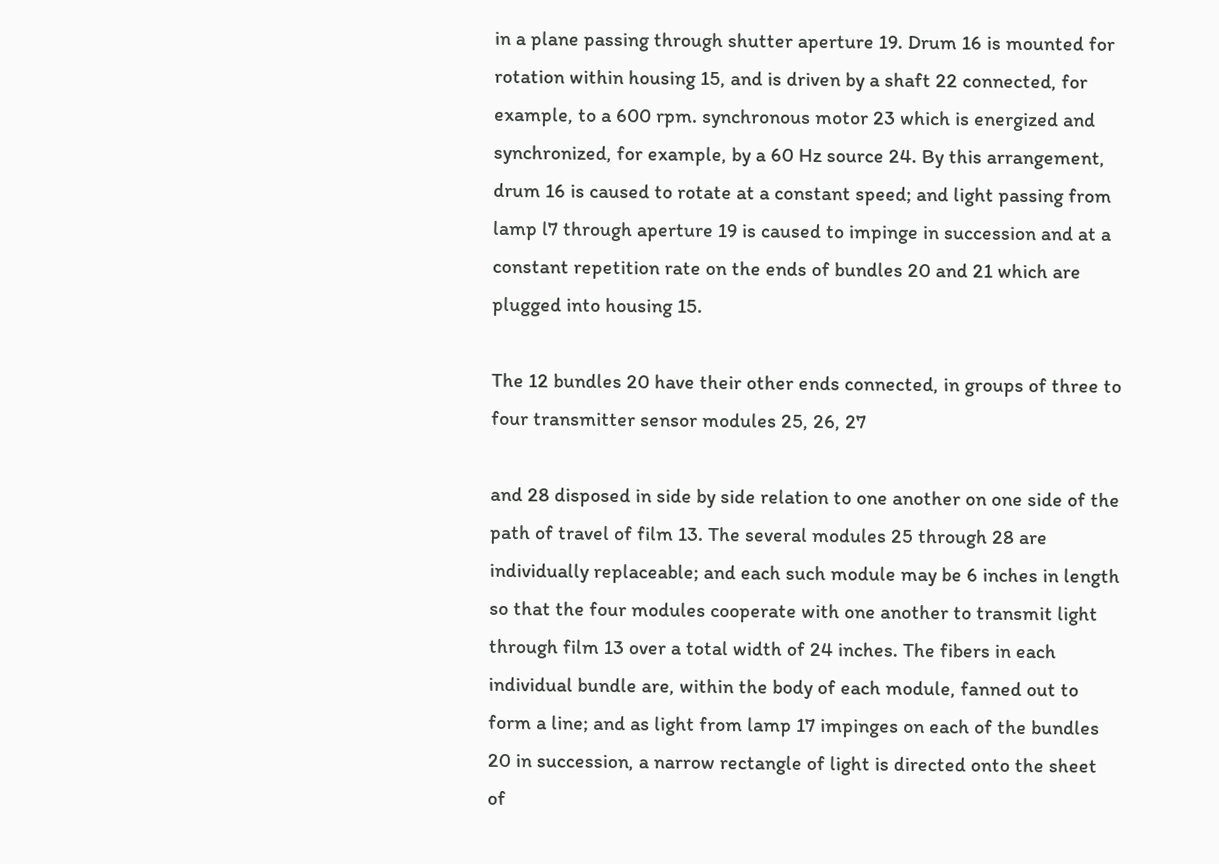in a plane passing through shutter aperture 19. Drum 16 is mounted for rotation within housing 15, and is driven by a shaft 22 connected, for example, to a 600 rpm. synchronous motor 23 which is energized and synchronized, for example, by a 60 Hz source 24. By this arrangement, drum 16 is caused to rotate at a constant speed; and light passing from lamp l7 through aperture 19 is caused to impinge in succession and at a constant repetition rate on the ends of bundles 20 and 21 which are plugged into housing 15.

The 12 bundles 20 have their other ends connected, in groups of three to four transmitter sensor modules 25, 26, 27

and 28 disposed in side by side relation to one another on one side of the path of travel of film 13. The several modules 25 through 28 are individually replaceable; and each such module may be 6 inches in length so that the four modules cooperate with one another to transmit light through film 13 over a total width of 24 inches. The fibers in each individual bundle are, within the body of each module, fanned out to form a line; and as light from lamp 17 impinges on each of the bundles 20 in succession, a narrow rectangle of light is directed onto the sheet of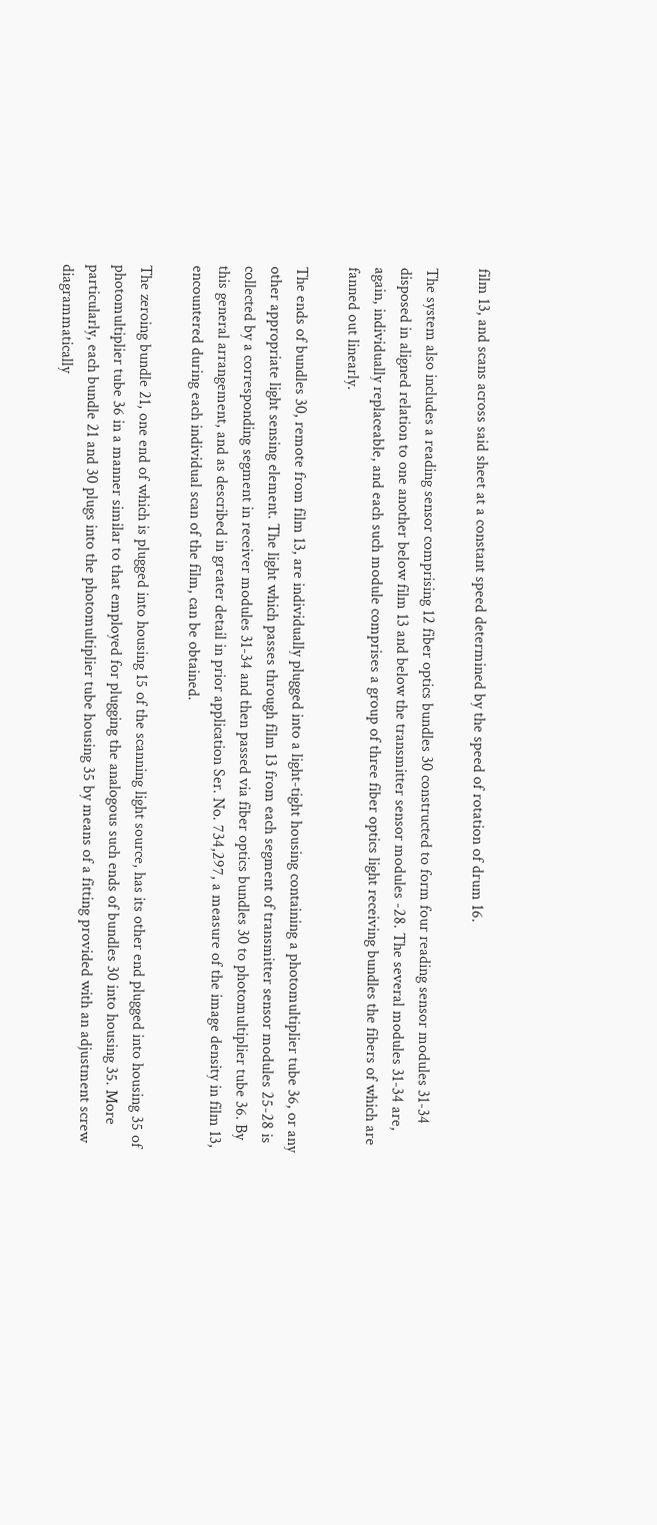film 13, and scans across said sheet at a constant speed determined by the speed of rotation of drum 16.

The system also includes a reading sensor comprising 12 fiber optics bundles 30 constructed to form four reading sensor modules 31-34 disposed in aligned relation to one another below film 13 and below the transmitter sensor modules -28. The several modules 31-34 are, again, individually replaceable, and each such module comprises a group of three fiber optics light receiving bundles the fibers of which are fanned out linearly.

The ends of bundles 30, remote from film 13, are individually plugged into a light-tight housing containing a photomultiplier tube 36, or any other appropriate light sensing element. The light which passes through film 13 from each segment of transmitter sensor modules 25-28 is collected by a corresponding segment in receiver modules 31-34 and then passed via fiber optics bundles 30 to photomultiplier tube 36. By this general arrangement, and as described in greater detail in prior application Ser. No. 734,297, a measure of the image density in film 13, encountered during each individual scan of the film, can be obtained.

The zeroing bundle 21, one end of which is plugged into housing 15 of the scanning light source, has its other end plugged into housing 35 of photomultiplier tube 36 in a manner similar to that employed for plugging the analogous such ends of bundles 30 into housing 35. More particularly, each bundle 21 and 30 plugs into the photomultiplier tube housing 35 by means of a fitting provided with an adjustment screw diagrammatically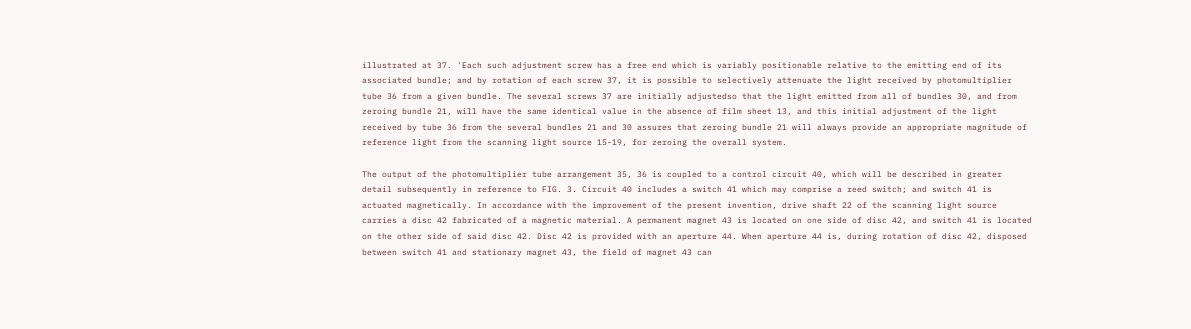illustrated at 37. 'Each such adjustment screw has a free end which is variably positionable relative to the emitting end of its associated bundle; and by rotation of each screw 37, it is possible to selectively attenuate the light received by photomultiplier tube 36 from a given bundle. The several screws 37 are initially adjustedso that the light emitted from all of bundles 30, and from zeroing bundle 21, will have the same identical value in the absence of film sheet 13, and this initial adjustment of the light received by tube 36 from the several bundles 21 and 30 assures that zeroing bundle 21 will always provide an appropriate magnitude of reference light from the scanning light source 15-19, for zeroing the overall system.

The output of the photomultiplier tube arrangement 35, 36 is coupled to a control circuit 40, which will be described in greater detail subsequently in reference to FIG. 3. Circuit 40 includes a switch 41 which may comprise a reed switch; and switch 41 is actuated magnetically. In accordance with the improvement of the present invention, drive shaft 22 of the scanning light source carries a disc 42 fabricated of a magnetic material. A permanent magnet 43 is located on one side of disc 42, and switch 41 is located on the other side of said disc 42. Disc 42 is provided with an aperture 44. When aperture 44 is, during rotation of disc 42, disposed between switch 41 and stationary magnet 43, the field of magnet 43 can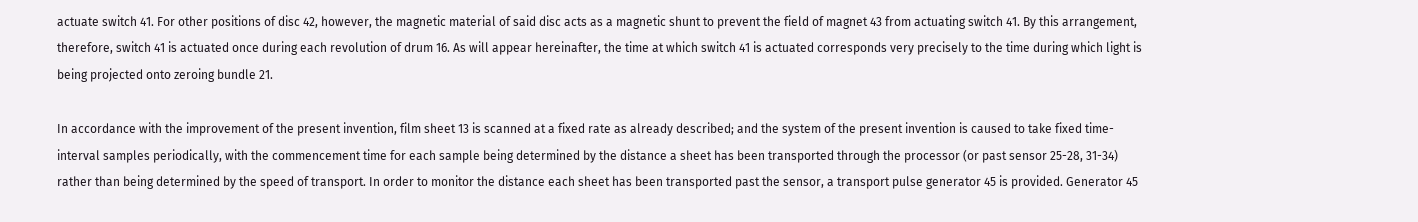actuate switch 41. For other positions of disc 42, however, the magnetic material of said disc acts as a magnetic shunt to prevent the field of magnet 43 from actuating switch 41. By this arrangement, therefore, switch 41 is actuated once during each revolution of drum 16. As will appear hereinafter, the time at which switch 41 is actuated corresponds very precisely to the time during which light is being projected onto zeroing bundle 21.

In accordance with the improvement of the present invention, film sheet 13 is scanned at a fixed rate as already described; and the system of the present invention is caused to take fixed time-interval samples periodically, with the commencement time for each sample being determined by the distance a sheet has been transported through the processor (or past sensor 25-28, 31-34) rather than being determined by the speed of transport. In order to monitor the distance each sheet has been transported past the sensor, a transport pulse generator 45 is provided. Generator 45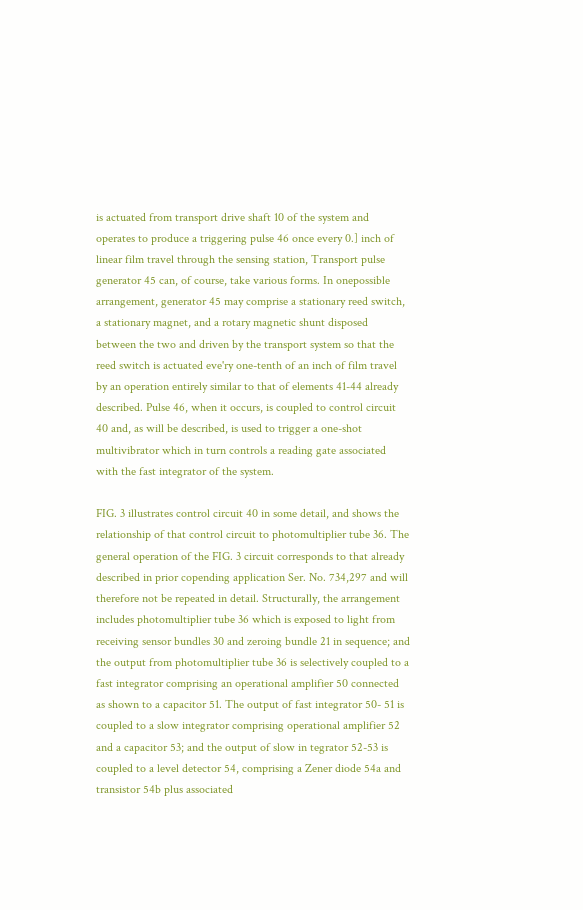is actuated from transport drive shaft 10 of the system and operates to produce a triggering pulse 46 once every 0.] inch of linear film travel through the sensing station, Transport pulse generator 45 can, of course, take various forms. In onepossible arrangement, generator 45 may comprise a stationary reed switch, a stationary magnet, and a rotary magnetic shunt disposed between the two and driven by the transport system so that the reed switch is actuated eve'ry one-tenth of an inch of film travel by an operation entirely similar to that of elements 41-44 already described. Pulse 46, when it occurs, is coupled to control circuit 40 and, as will be described, is used to trigger a one-shot multivibrator which in turn controls a reading gate associated with the fast integrator of the system.

FIG. 3 illustrates control circuit 40 in some detail, and shows the relationship of that control circuit to photomultiplier tube 36. The general operation of the FIG. 3 circuit corresponds to that already described in prior copending application Ser. No. 734,297 and will therefore not be repeated in detail. Structurally, the arrangement includes photomultiplier tube 36 which is exposed to light from receiving sensor bundles 30 and zeroing bundle 21 in sequence; and the output from photomultiplier tube 36 is selectively coupled to a fast integrator comprising an operational amplifier 50 connected as shown to a capacitor 51. The output of fast integrator 50- 51 is coupled to a slow integrator comprising operational amplifier 52 and a capacitor 53; and the output of slow in tegrator 52-53 is coupled to a level detector 54, comprising a Zener diode 54a and transistor 54b plus associated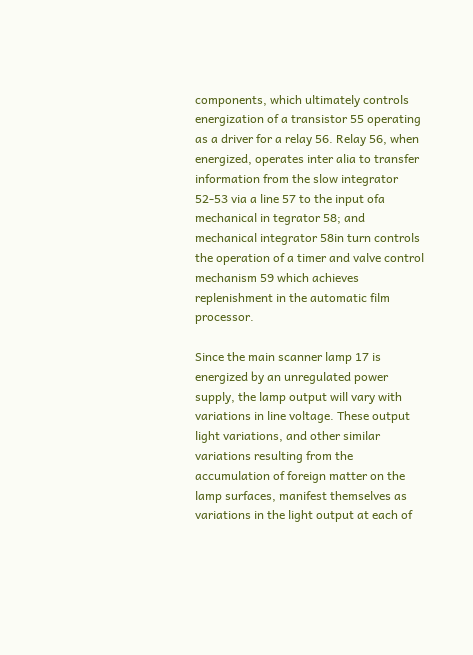components, which ultimately controls energization of a transistor 55 operating as a driver for a relay 56. Relay 56, when energized, operates inter alia to transfer information from the slow integrator 52-53 via a line 57 to the input ofa mechanical in tegrator 58; and mechanical integrator 58in turn controls the operation of a timer and valve control mechanism 59 which achieves replenishment in the automatic film processor.

Since the main scanner lamp 17 is energized by an unregulated power supply, the lamp output will vary with variations in line voltage. These output light variations, and other similar variations resulting from the accumulation of foreign matter on the lamp surfaces, manifest themselves as variations in the light output at each of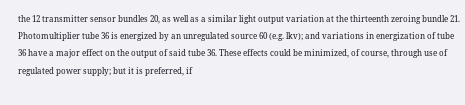the 12 transmitter sensor bundles 20, as well as a similar light output variation at the thirteenth zeroing bundle 21. Photomultiplier tube 36 is energized by an unregulated source 60 (e.g. lkv); and variations in energization of tube 36 have a major effect on the output of said tube 36. These effects could be minimized, of course, through use of regulated power supply; but it is preferred, if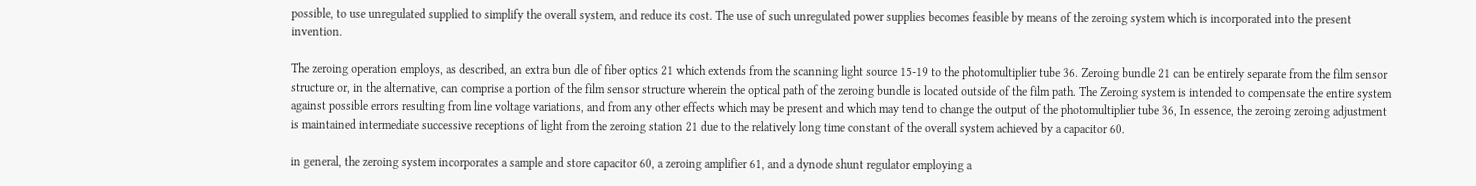possible, to use unregulated supplied to simplify the overall system, and reduce its cost. The use of such unregulated power supplies becomes feasible by means of the zeroing system which is incorporated into the present invention.

The zeroing operation employs, as described, an extra bun dle of fiber optics 21 which extends from the scanning light source 15-19 to the photomultiplier tube 36. Zeroing bundle 21 can be entirely separate from the film sensor structure or, in the alternative, can comprise a portion of the film sensor structure wherein the optical path of the zeroing bundle is located outside of the film path. The Zeroing system is intended to compensate the entire system against possible errors resulting from line voltage variations, and from any other effects which may be present and which may tend to change the output of the photomultiplier tube 36, In essence, the zeroing zeroing adjustment is maintained intermediate successive receptions of light from the zeroing station 21 due to the relatively long time constant of the overall system achieved by a capacitor 60.

in general, the zeroing system incorporates a sample and store capacitor 60, a zeroing amplifier 61, and a dynode shunt regulator employing a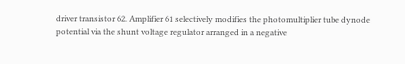driver transistor 62. Amplifier 61 selectively modifies the photomultiplier tube dynode potential via the shunt voltage regulator arranged in a negative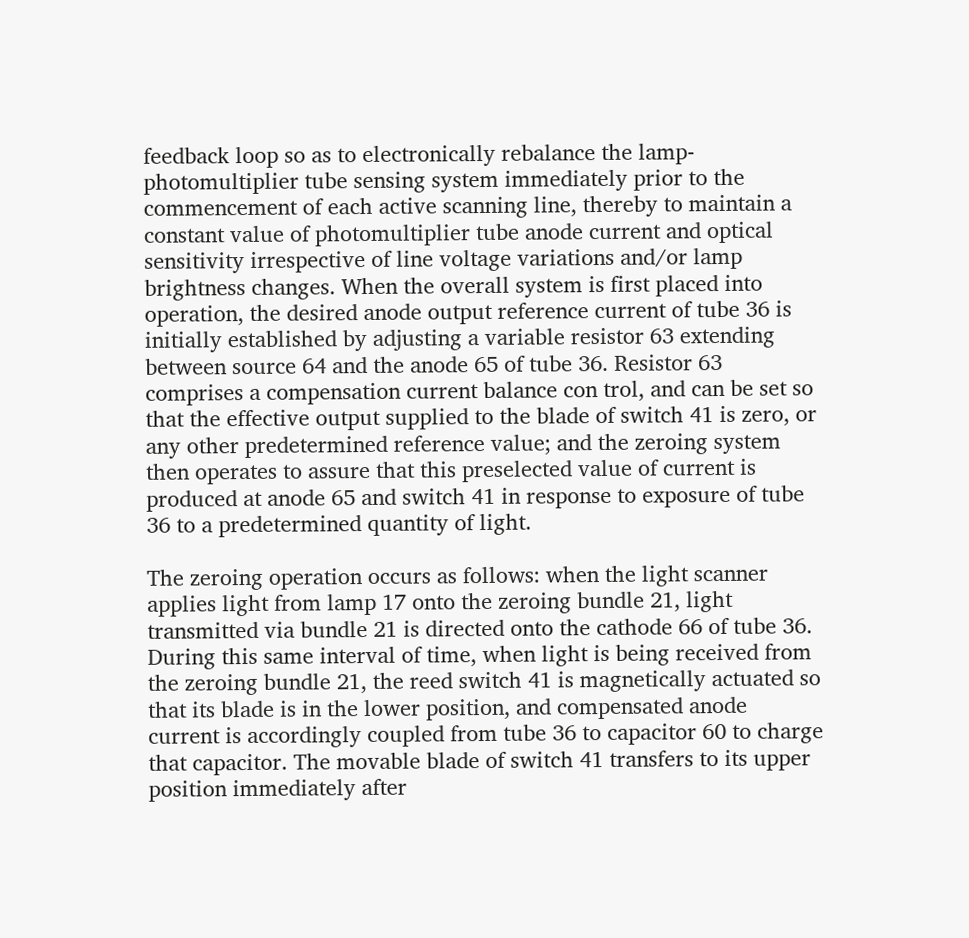feedback loop so as to electronically rebalance the lamp-photomultiplier tube sensing system immediately prior to the commencement of each active scanning line, thereby to maintain a constant value of photomultiplier tube anode current and optical sensitivity irrespective of line voltage variations and/or lamp brightness changes. When the overall system is first placed into operation, the desired anode output reference current of tube 36 is initially established by adjusting a variable resistor 63 extending between source 64 and the anode 65 of tube 36. Resistor 63 comprises a compensation current balance con trol, and can be set so that the effective output supplied to the blade of switch 41 is zero, or any other predetermined reference value; and the zeroing system then operates to assure that this preselected value of current is produced at anode 65 and switch 41 in response to exposure of tube 36 to a predetermined quantity of light.

The zeroing operation occurs as follows: when the light scanner applies light from lamp 17 onto the zeroing bundle 21, light transmitted via bundle 21 is directed onto the cathode 66 of tube 36. During this same interval of time, when light is being received from the zeroing bundle 21, the reed switch 41 is magnetically actuated so that its blade is in the lower position, and compensated anode current is accordingly coupled from tube 36 to capacitor 60 to charge that capacitor. The movable blade of switch 41 transfers to its upper position immediately after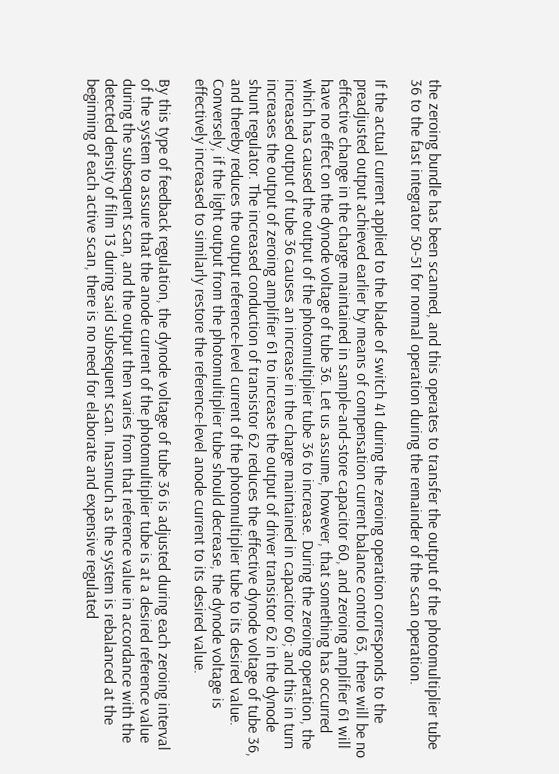the zeroing bundle has been scanned, and this operates to transfer the output of the photomultiplier tube 36 to the fast integrator 50-51 for normal operation during the remainder of the scan operation.

If the actual current applied to the blade of switch 41 during the zeroing operation corresponds to the preadjusted output achieved earlier by means of compensation current balance control 63, there will be no effective change in the charge maintained in sample-and-store capacitor 60, and zeroing amplifier 61 will have no effect on the dynode voltage of tube 36. Let us assume, however, that something has occurred which has caused the output of the photomultiplier tube 36 to increase. During the zeroing operation, the increased output of tube 36 causes an increase in the charge maintained in capacitor 60; and this in turn increases the output of zeroing amplifier 61 to increase the output of driver transistor 62 in the dynode shunt regulator. The increased conduction of transistor 62 reduces the effective dynode voltage of tube 36, and thereby reduces the output reference-level current of the photomultiplier tube to its desired value. Conversely, if the light output from the photomultiplier tube should decrease, the dynode voltage is effectively increased to similarly restore the reference-level anode current to its desired value.

By this type of feedback regulation, the dynode voltage of tube 36 is adjusted during each zeroing interval of the system to assure that the anode current of the photomultiplier tube is at a desired reference value during the subsequent scan, and the output then varies from that reference value in accordance with the detected density of film 13 during said subsequent scan. Inasmuch as the system is rebalanced at the beginning of each active scan, there is no need for elaborate and expensive regulated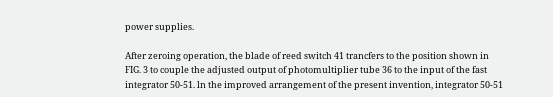power supplies.

After zeroing operation, the blade of reed switch 41 trancfers to the position shown in FIG. 3 to couple the adjusted output of photomultiplier tube 36 to the input of the fast integrator 50-51. ln the improved arrangement of the present invention, integrator 50-51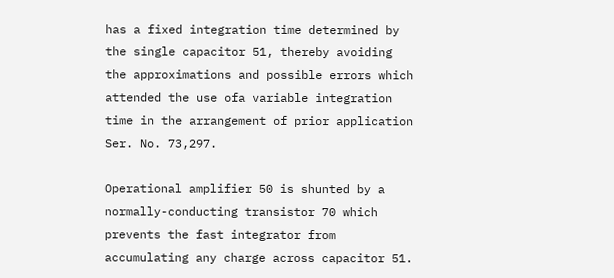has a fixed integration time determined by the single capacitor 51, thereby avoiding the approximations and possible errors which attended the use ofa variable integration time in the arrangement of prior application Ser. No. 73,297.

Operational amplifier 50 is shunted by a normally-conducting transistor 70 which prevents the fast integrator from accumulating any charge across capacitor 51.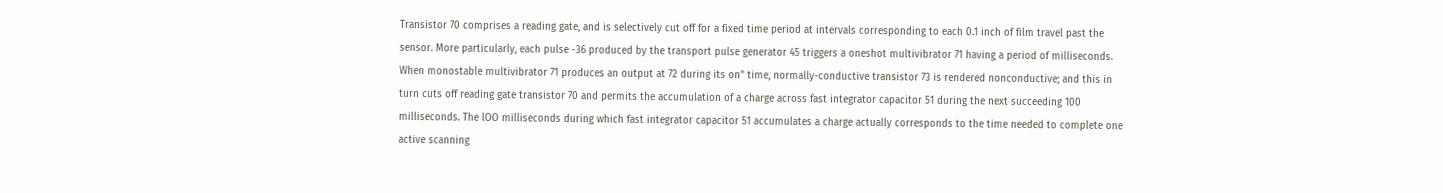Transistor 70 comprises a reading gate, and is selectively cut off for a fixed time period at intervals corresponding to each 0.1 inch of film travel past the sensor. More particularly, each pulse -36 produced by the transport pulse generator 45 triggers a oneshot multivibrator 71 having a period of milliseconds. When monostable multivibrator 71 produces an output at 72 during its on" time, normally-conductive transistor 73 is rendered nonconductive; and this in turn cuts off reading gate transistor 70 and permits the accumulation of a charge across fast integrator capacitor 51 during the next succeeding 100 milliseconds. The lOO milliseconds during which fast integrator capacitor 51 accumulates a charge actually corresponds to the time needed to complete one active scanning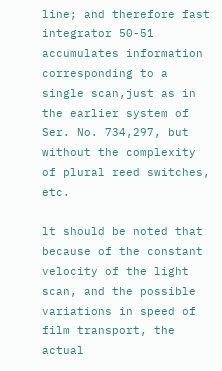line; and therefore fast integrator 50-51 accumulates information corresponding to a single scan,just as in the earlier system of Ser. No. 734,297, but without the complexity of plural reed switches, etc.

lt should be noted that because of the constant velocity of the light scan, and the possible variations in speed of film transport, the actual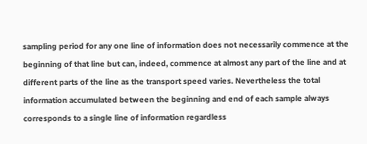sampling period for any one line of information does not necessarily commence at the beginning of that line but can, indeed, commence at almost any part of the line and at different parts of the line as the transport speed varies. Nevertheless the total information accumulated between the beginning and end of each sample always corresponds to a single line of information regardless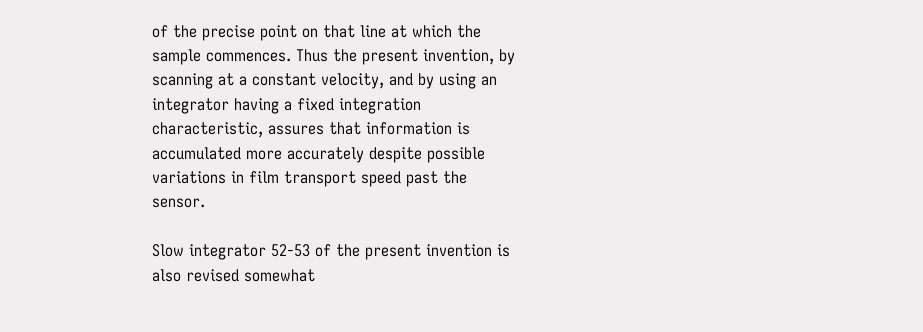of the precise point on that line at which the sample commences. Thus the present invention, by scanning at a constant velocity, and by using an integrator having a fixed integration characteristic, assures that information is accumulated more accurately despite possible variations in film transport speed past the sensor.

Slow integrator 52-53 of the present invention is also revised somewhat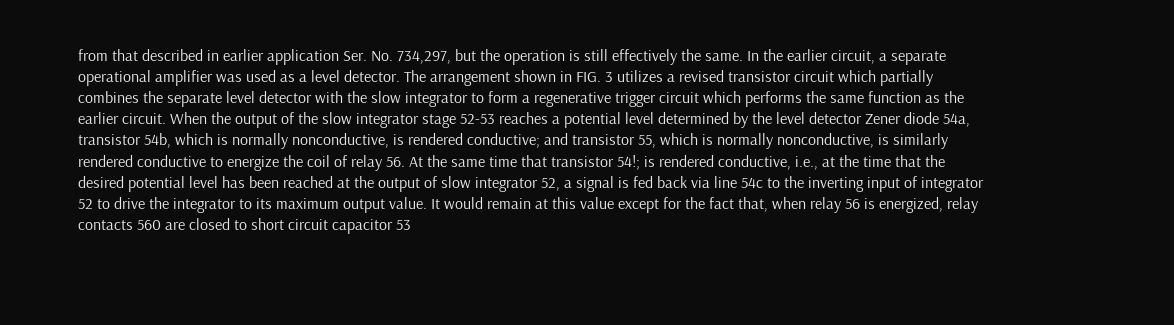from that described in earlier application Ser. No. 734,297, but the operation is still effectively the same. In the earlier circuit, a separate operational amplifier was used as a level detector. The arrangement shown in FIG. 3 utilizes a revised transistor circuit which partially combines the separate level detector with the slow integrator to form a regenerative trigger circuit which performs the same function as the earlier circuit. When the output of the slow integrator stage 52-53 reaches a potential level determined by the level detector Zener diode 54a, transistor 54b, which is normally nonconductive, is rendered conductive; and transistor 55, which is normally nonconductive, is similarly rendered conductive to energize the coil of relay 56. At the same time that transistor 54!; is rendered conductive, i.e., at the time that the desired potential level has been reached at the output of slow integrator 52, a signal is fed back via line 54c to the inverting input of integrator 52 to drive the integrator to its maximum output value. It would remain at this value except for the fact that, when relay 56 is energized, relay contacts 560 are closed to short circuit capacitor 53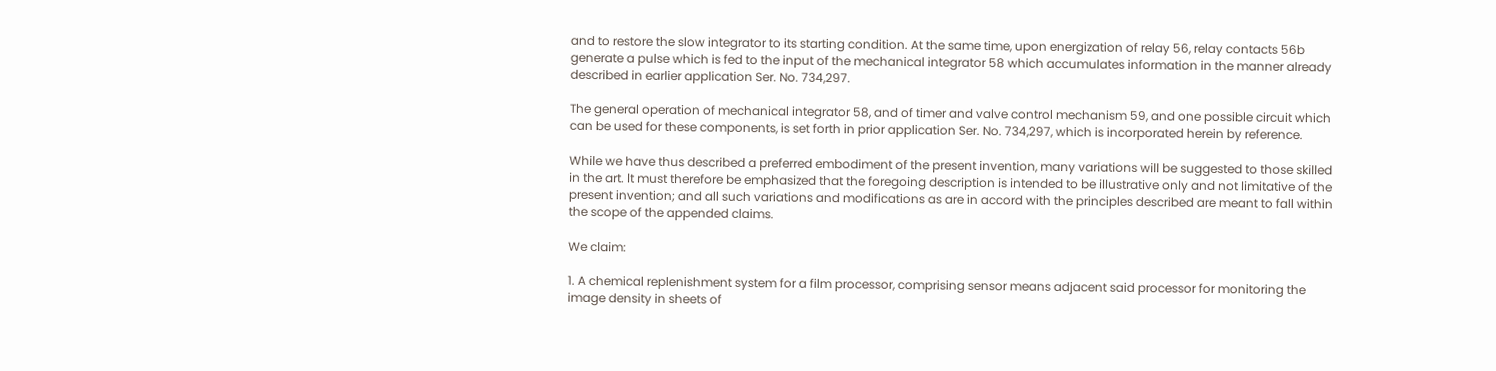and to restore the slow integrator to its starting condition. At the same time, upon energization of relay 56, relay contacts 56b generate a pulse which is fed to the input of the mechanical integrator 58 which accumulates information in the manner already described in earlier application Ser. No. 734,297.

The general operation of mechanical integrator 58, and of timer and valve control mechanism 59, and one possible circuit which can be used for these components, is set forth in prior application Ser. No. 734,297, which is incorporated herein by reference.

While we have thus described a preferred embodiment of the present invention, many variations will be suggested to those skilled in the art. lt must therefore be emphasized that the foregoing description is intended to be illustrative only and not limitative of the present invention; and all such variations and modifications as are in accord with the principles described are meant to fall within the scope of the appended claims.

We claim:

1. A chemical replenishment system for a film processor, comprising sensor means adjacent said processor for monitoring the image density in sheets of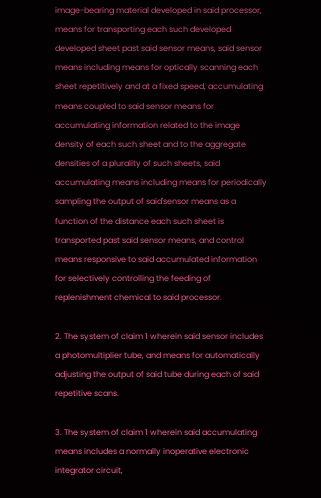image-bearing material developed in said processor, means for transporting each such developed developed sheet past said sensor means, said sensor means including means for optically scanning each sheet repetitively and at a fixed speed, accumulating means coupled to said sensor means for accumulating information related to the image density of each such sheet and to the aggregate densities of a plurality of such sheets, said accumulating means including means for periodically sampling the output of said'sensor means as a function of the distance each such sheet is transported past said sensor means, and control means responsive to said accumulated information for selectively controlling the feeding of replenishment chemical to said processor.

2. The system of claim 1 wherein said sensor includes a photomultiplier tube, and means for automatically adjusting the output of said tube during each of said repetitive scans.

3. The system of claim 1 wherein said accumulating means includes a normally inoperative electronic integrator circuit,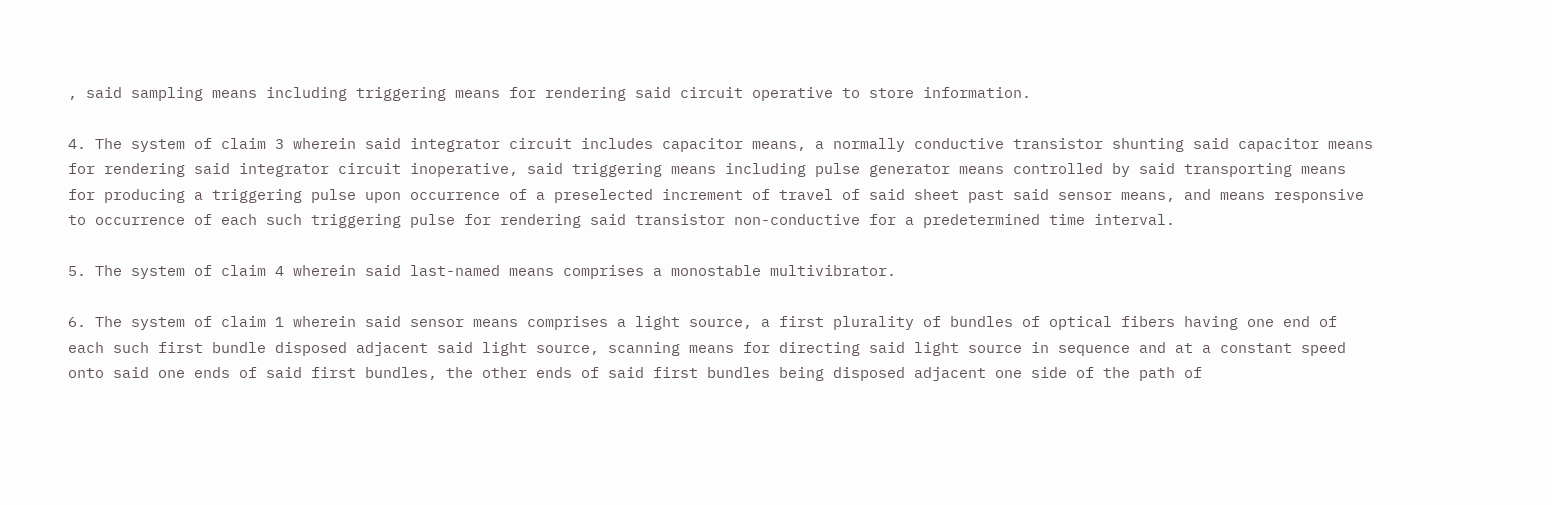, said sampling means including triggering means for rendering said circuit operative to store information.

4. The system of claim 3 wherein said integrator circuit includes capacitor means, a normally conductive transistor shunting said capacitor means for rendering said integrator circuit inoperative, said triggering means including pulse generator means controlled by said transporting means for producing a triggering pulse upon occurrence of a preselected increment of travel of said sheet past said sensor means, and means responsive to occurrence of each such triggering pulse for rendering said transistor non-conductive for a predetermined time interval.

5. The system of claim 4 wherein said last-named means comprises a monostable multivibrator.

6. The system of claim 1 wherein said sensor means comprises a light source, a first plurality of bundles of optical fibers having one end of each such first bundle disposed adjacent said light source, scanning means for directing said light source in sequence and at a constant speed onto said one ends of said first bundles, the other ends of said first bundles being disposed adjacent one side of the path of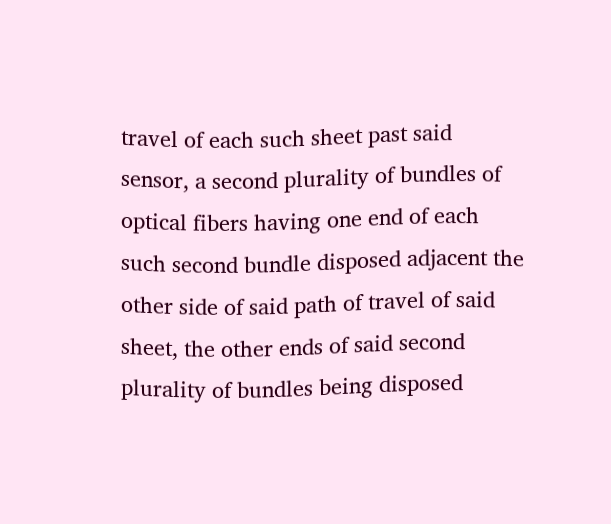travel of each such sheet past said sensor, a second plurality of bundles of optical fibers having one end of each such second bundle disposed adjacent the other side of said path of travel of said sheet, the other ends of said second plurality of bundles being disposed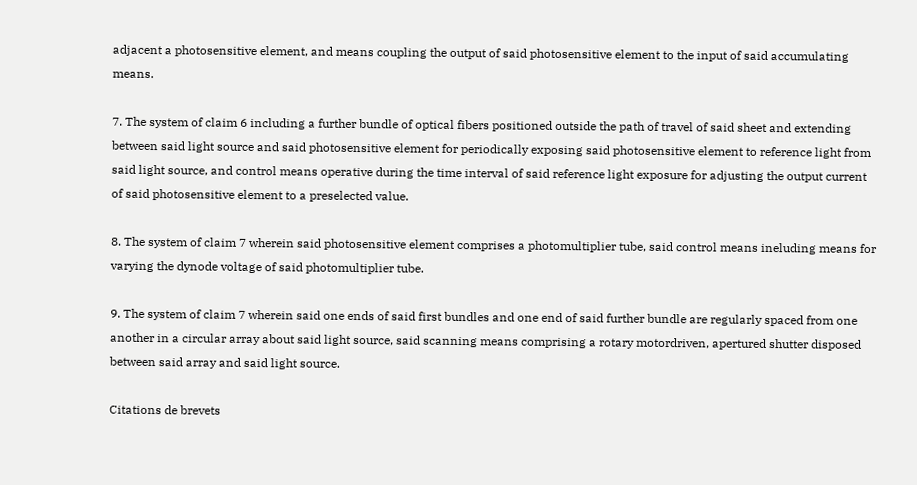adjacent a photosensitive element, and means coupling the output of said photosensitive element to the input of said accumulating means.

7. The system of claim 6 including a further bundle of optical fibers positioned outside the path of travel of said sheet and extending between said light source and said photosensitive element for periodically exposing said photosensitive element to reference light from said light source, and control means operative during the time interval of said reference light exposure for adjusting the output current of said photosensitive element to a preselected value.

8. The system of claim 7 wherein said photosensitive element comprises a photomultiplier tube, said control means ineluding means for varying the dynode voltage of said photomultiplier tube.

9. The system of claim 7 wherein said one ends of said first bundles and one end of said further bundle are regularly spaced from one another in a circular array about said light source, said scanning means comprising a rotary motordriven, apertured shutter disposed between said array and said light source.

Citations de brevets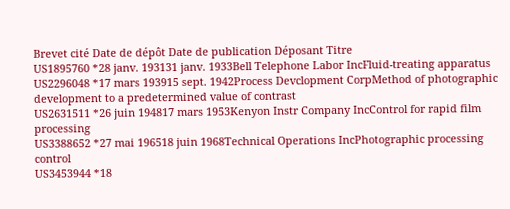Brevet cité Date de dépôt Date de publication Déposant Titre
US1895760 *28 janv. 193131 janv. 1933Bell Telephone Labor IncFluid-treating apparatus
US2296048 *17 mars 193915 sept. 1942Process Devclopment CorpMethod of photographic development to a predetermined value of contrast
US2631511 *26 juin 194817 mars 1953Kenyon Instr Company IncControl for rapid film processing
US3388652 *27 mai 196518 juin 1968Technical Operations IncPhotographic processing control
US3453944 *18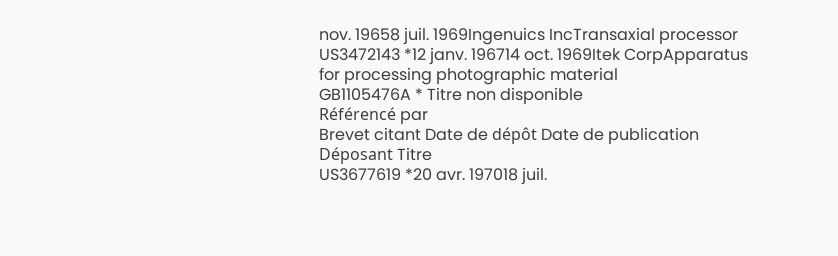nov. 19658 juil. 1969Ingenuics IncTransaxial processor
US3472143 *12 janv. 196714 oct. 1969Itek CorpApparatus for processing photographic material
GB1105476A * Titre non disponible
Référencé par
Brevet citant Date de dépôt Date de publication Déposant Titre
US3677619 *20 avr. 197018 juil.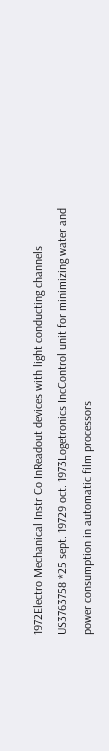1972Electro Mechanical Instr Co InReadout devices with light conducting channels
US3763758 *25 sept. 19729 oct. 1973Logetronics IncControl unit for minimizing water and power consumption in automatic film processors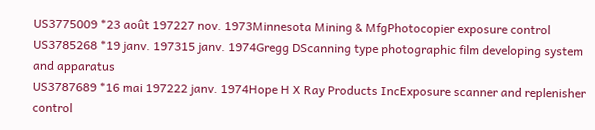US3775009 *23 août 197227 nov. 1973Minnesota Mining & MfgPhotocopier exposure control
US3785268 *19 janv. 197315 janv. 1974Gregg DScanning type photographic film developing system and apparatus
US3787689 *16 mai 197222 janv. 1974Hope H X Ray Products IncExposure scanner and replenisher control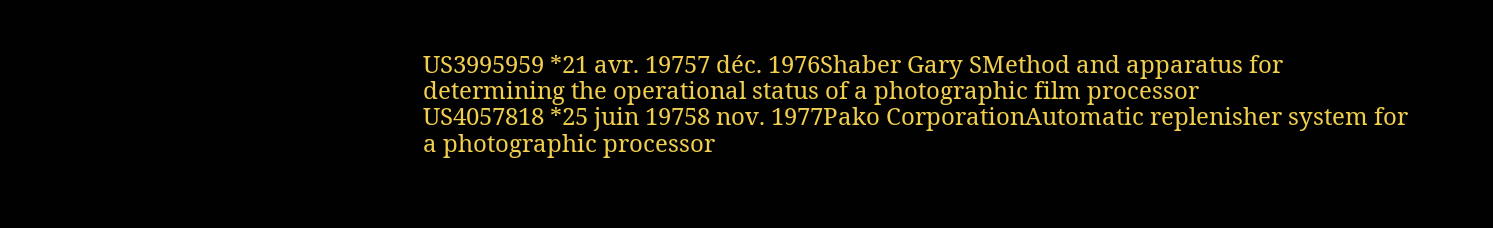US3995959 *21 avr. 19757 déc. 1976Shaber Gary SMethod and apparatus for determining the operational status of a photographic film processor
US4057818 *25 juin 19758 nov. 1977Pako CorporationAutomatic replenisher system for a photographic processor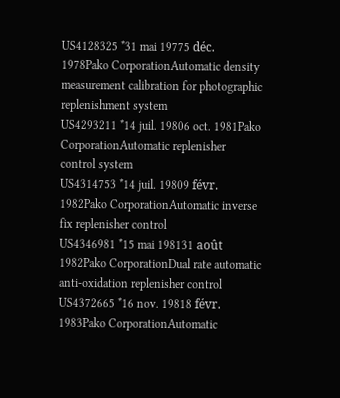US4128325 *31 mai 19775 déc. 1978Pako CorporationAutomatic density measurement calibration for photographic replenishment system
US4293211 *14 juil. 19806 oct. 1981Pako CorporationAutomatic replenisher control system
US4314753 *14 juil. 19809 févr. 1982Pako CorporationAutomatic inverse fix replenisher control
US4346981 *15 mai 198131 août 1982Pako CorporationDual rate automatic anti-oxidation replenisher control
US4372665 *16 nov. 19818 févr. 1983Pako CorporationAutomatic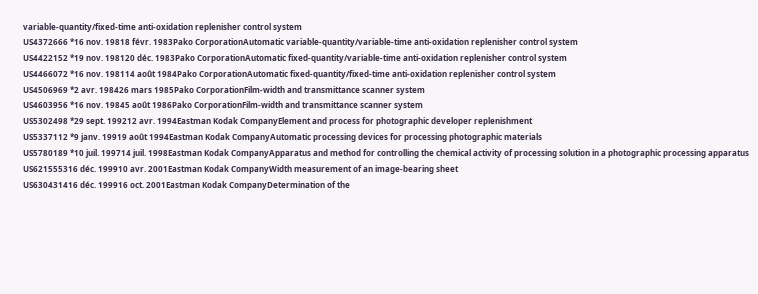variable-quantity/fixed-time anti-oxidation replenisher control system
US4372666 *16 nov. 19818 févr. 1983Pako CorporationAutomatic variable-quantity/variable-time anti-oxidation replenisher control system
US4422152 *19 nov. 198120 déc. 1983Pako CorporationAutomatic fixed-quantity/variable-time anti-oxidation replenisher control system
US4466072 *16 nov. 198114 août 1984Pako CorporationAutomatic fixed-quantity/fixed-time anti-oxidation replenisher control system
US4506969 *2 avr. 198426 mars 1985Pako CorporationFilm-width and transmittance scanner system
US4603956 *16 nov. 19845 août 1986Pako CorporationFilm-width and transmittance scanner system
US5302498 *29 sept. 199212 avr. 1994Eastman Kodak CompanyElement and process for photographic developer replenishment
US5337112 *9 janv. 19919 août 1994Eastman Kodak CompanyAutomatic processing devices for processing photographic materials
US5780189 *10 juil. 199714 juil. 1998Eastman Kodak CompanyApparatus and method for controlling the chemical activity of processing solution in a photographic processing apparatus
US621555316 déc. 199910 avr. 2001Eastman Kodak CompanyWidth measurement of an image-bearing sheet
US630431416 déc. 199916 oct. 2001Eastman Kodak CompanyDetermination of the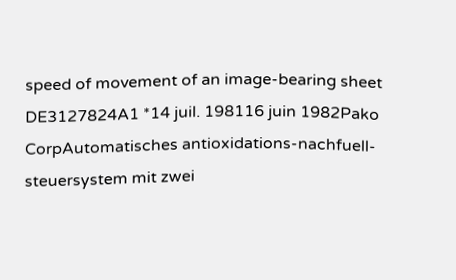speed of movement of an image-bearing sheet
DE3127824A1 *14 juil. 198116 juin 1982Pako CorpAutomatisches antioxidations-nachfuell-steuersystem mit zwei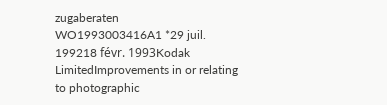zugaberaten
WO1993003416A1 *29 juil. 199218 févr. 1993Kodak LimitedImprovements in or relating to photographic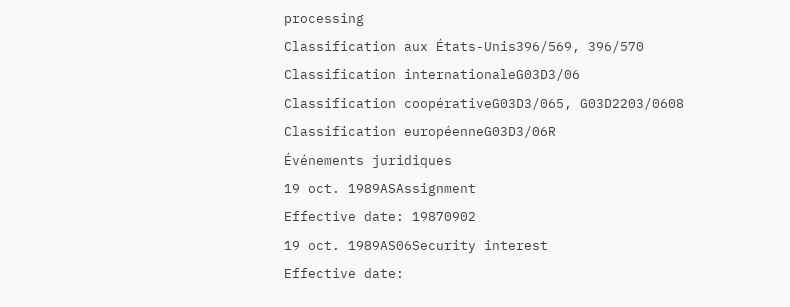processing
Classification aux États-Unis396/569, 396/570
Classification internationaleG03D3/06
Classification coopérativeG03D3/065, G03D2203/0608
Classification européenneG03D3/06R
Événements juridiques
19 oct. 1989ASAssignment
Effective date: 19870902
19 oct. 1989AS06Security interest
Effective date: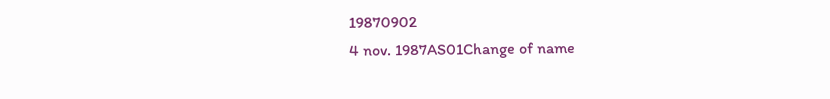19870902
4 nov. 1987AS01Change of name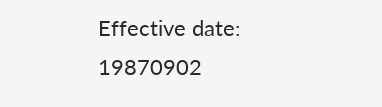Effective date: 19870902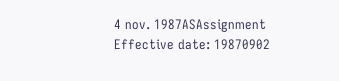4 nov. 1987ASAssignment
Effective date: 19870902